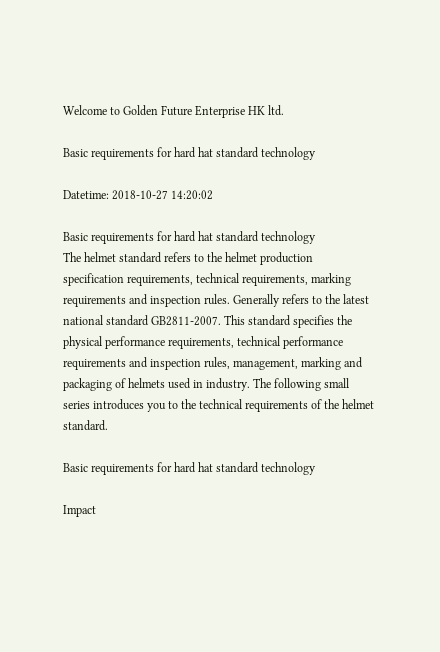Welcome to Golden Future Enterprise HK ltd.

Basic requirements for hard hat standard technology

Datetime: 2018-10-27 14:20:02

Basic requirements for hard hat standard technology
The helmet standard refers to the helmet production specification requirements, technical requirements, marking requirements and inspection rules. Generally refers to the latest national standard GB2811-2007. This standard specifies the physical performance requirements, technical performance requirements and inspection rules, management, marking and packaging of helmets used in industry. The following small series introduces you to the technical requirements of the helmet standard.

Basic requirements for hard hat standard technology

Impact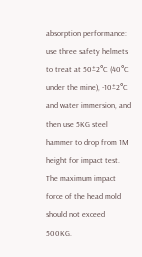absorption performance: use three safety helmets to treat at 50±2°C (40°C under the mine), -10±2°C and water immersion, and then use 5KG steel hammer to drop from 1M height for impact test. The maximum impact force of the head mold should not exceed 500KG.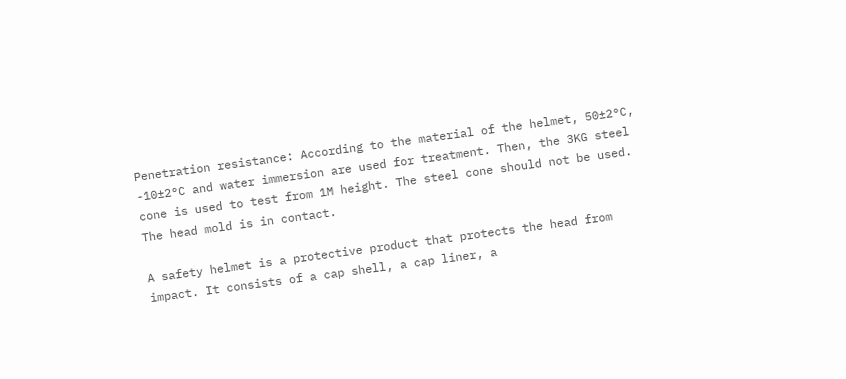Penetration resistance: According to the material of the helmet, 50±2°C, -10±2°C and water immersion are used for treatment. Then, the 3KG steel cone is used to test from 1M height. The steel cone should not be used. The head mold is in contact.

A safety helmet is a protective product that protects the head from impact. It consists of a cap shell, a cap liner, a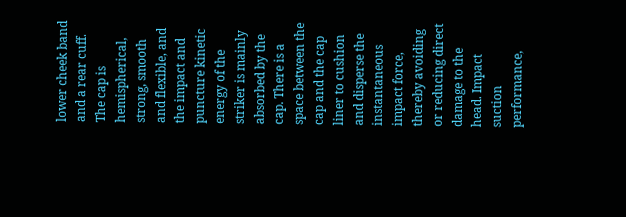lower cheek band and a rear cuff. The cap is hemispherical, strong, smooth and flexible, and the impact and puncture kinetic energy of the striker is mainly absorbed by the cap. There is a space between the cap and the cap liner to cushion and disperse the instantaneous impact force, thereby avoiding or reducing direct damage to the head. Impact suction performance,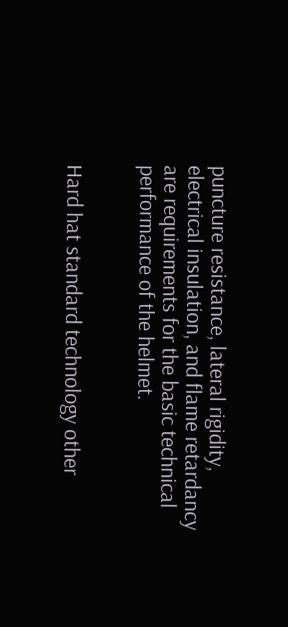puncture resistance, lateral rigidity, electrical insulation, and flame retardancy are requirements for the basic technical performance of the helmet.


Hard hat standard technology other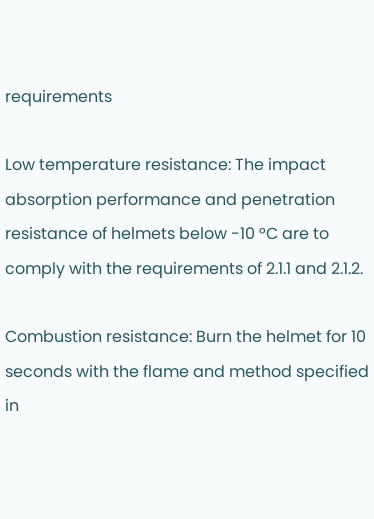requirements

Low temperature resistance: The impact absorption performance and penetration resistance of helmets below -10 °C are to comply with the requirements of 2.1.1 and 2.1.2.

Combustion resistance: Burn the helmet for 10 seconds with the flame and method specified in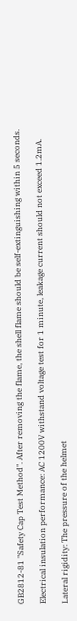GB2812-81 "Safety Cap Test Method". After removing the flame, the shell flame should be self-extinguishing within 5 seconds.

Electrical insulation performance: AC 1200V withstand voltage test for 1 minute, leakage current should not exceed 1.2mA.

Lateral rigidity: The pressure of the helmet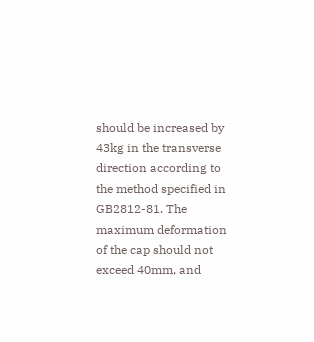should be increased by 43kg in the transverse direction according to the method specified in GB2812-81. The maximum deformation of the cap should not exceed 40mm, and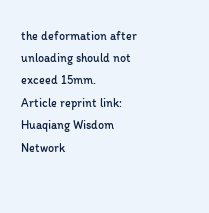the deformation after unloading should not exceed 15mm.
Article reprint link: Huaqiang Wisdom Network